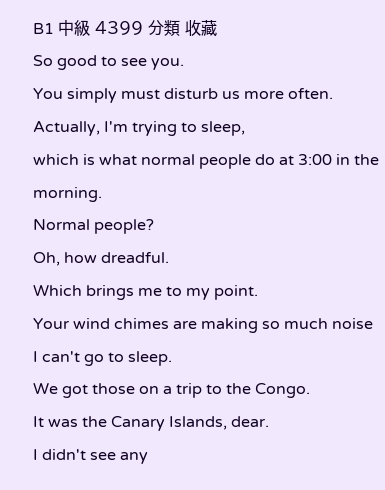B1 中級 4399 分類 收藏
So good to see you.
You simply must disturb us more often.
Actually, I'm trying to sleep,
which is what normal people do at 3:00 in the morning.
Normal people?
Oh, how dreadful.
Which brings me to my point.
Your wind chimes are making so much noise
I can't go to sleep.
We got those on a trip to the Congo.
It was the Canary Islands, dear.
I didn't see any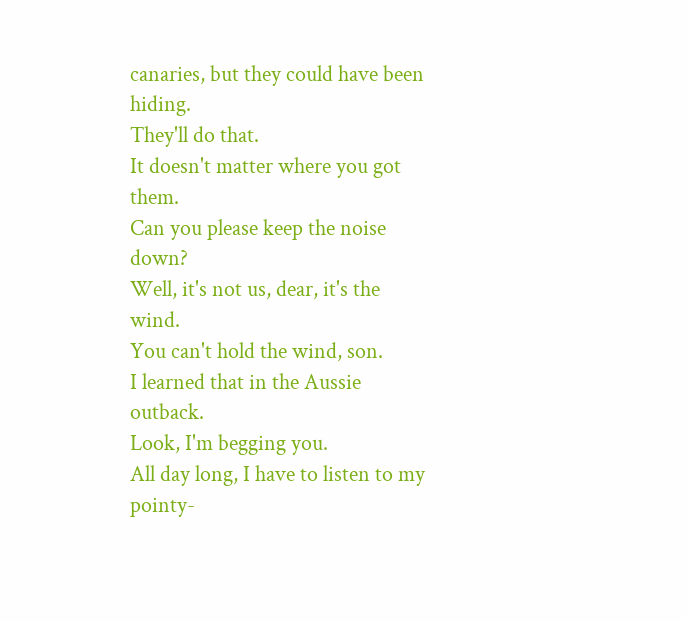canaries, but they could have been hiding.
They'll do that.
It doesn't matter where you got them.
Can you please keep the noise down?
Well, it's not us, dear, it's the wind.
You can't hold the wind, son.
I learned that in the Aussie outback.
Look, I'm begging you.
All day long, I have to listen to my pointy-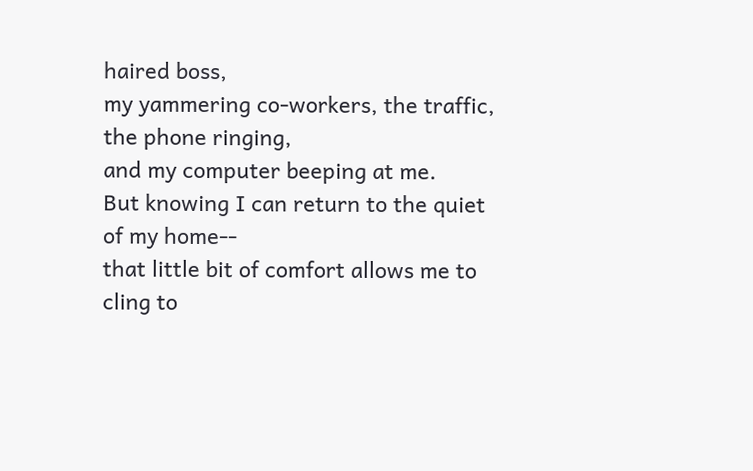haired boss,
my yammering co-workers, the traffic, the phone ringing,
and my computer beeping at me.
But knowing I can return to the quiet of my home--
that little bit of comfort allows me to cling to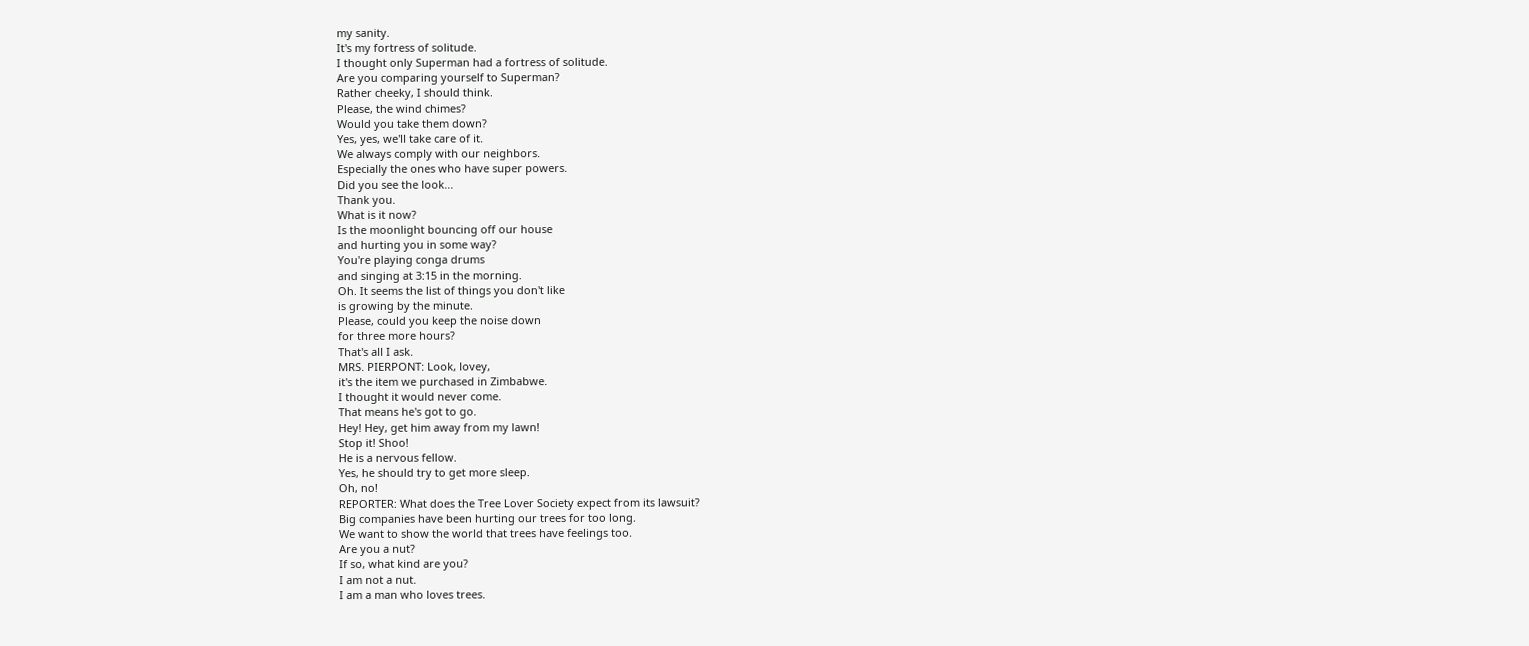my sanity.
It's my fortress of solitude.
I thought only Superman had a fortress of solitude.
Are you comparing yourself to Superman?
Rather cheeky, I should think.
Please, the wind chimes?
Would you take them down?
Yes, yes, we'll take care of it.
We always comply with our neighbors.
Especially the ones who have super powers.
Did you see the look...
Thank you.
What is it now?
Is the moonlight bouncing off our house
and hurting you in some way?
You're playing conga drums
and singing at 3:15 in the morning.
Oh. It seems the list of things you don't like
is growing by the minute.
Please, could you keep the noise down
for three more hours?
That's all I ask.
MRS. PIERPONT: Look, lovey,
it's the item we purchased in Zimbabwe.
I thought it would never come.
That means he's got to go.
Hey! Hey, get him away from my lawn!
Stop it! Shoo!
He is a nervous fellow.
Yes, he should try to get more sleep.
Oh, no!
REPORTER: What does the Tree Lover Society expect from its lawsuit?
Big companies have been hurting our trees for too long.
We want to show the world that trees have feelings too.
Are you a nut?
If so, what kind are you?
I am not a nut.
I am a man who loves trees.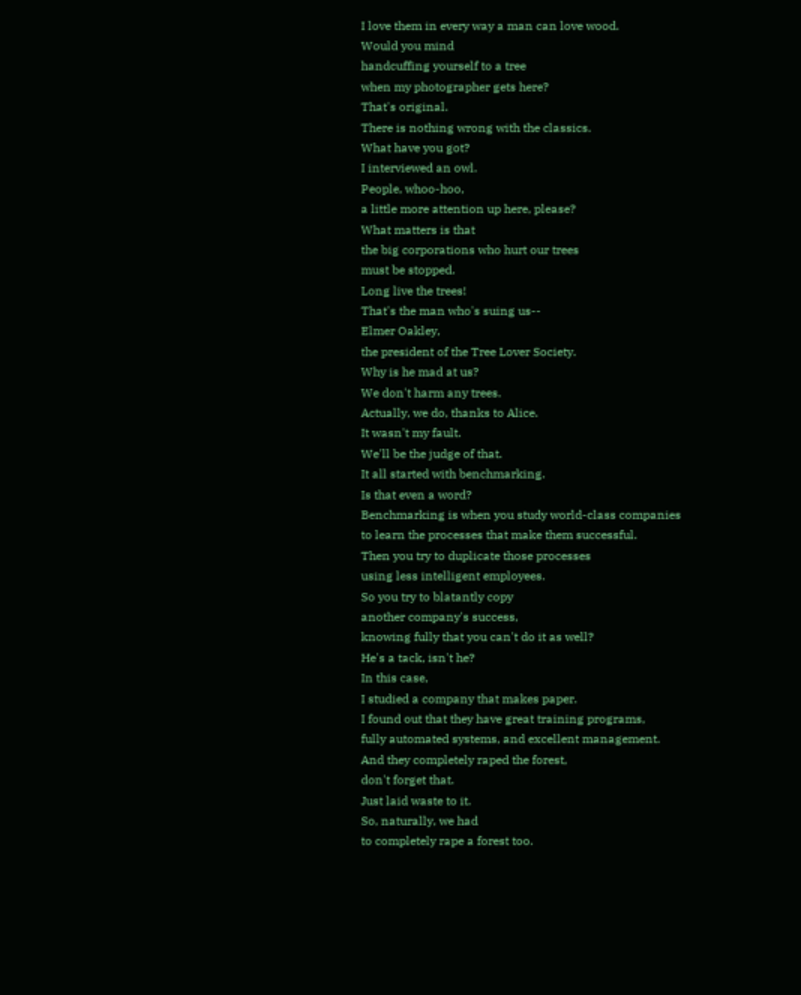I love them in every way a man can love wood.
Would you mind
handcuffing yourself to a tree
when my photographer gets here?
That's original.
There is nothing wrong with the classics.
What have you got?
I interviewed an owl.
People, whoo-hoo,
a little more attention up here, please?
What matters is that
the big corporations who hurt our trees
must be stopped.
Long live the trees!
That's the man who's suing us--
Elmer Oakley,
the president of the Tree Lover Society.
Why is he mad at us?
We don't harm any trees.
Actually, we do, thanks to Alice.
It wasn't my fault.
We'll be the judge of that.
It all started with benchmarking.
Is that even a word?
Benchmarking is when you study world-class companies
to learn the processes that make them successful.
Then you try to duplicate those processes
using less intelligent employees.
So you try to blatantly copy
another company's success,
knowing fully that you can't do it as well?
He's a tack, isn't he?
In this case,
I studied a company that makes paper.
I found out that they have great training programs,
fully automated systems, and excellent management.
And they completely raped the forest,
don't forget that.
Just laid waste to it.
So, naturally, we had
to completely rape a forest too.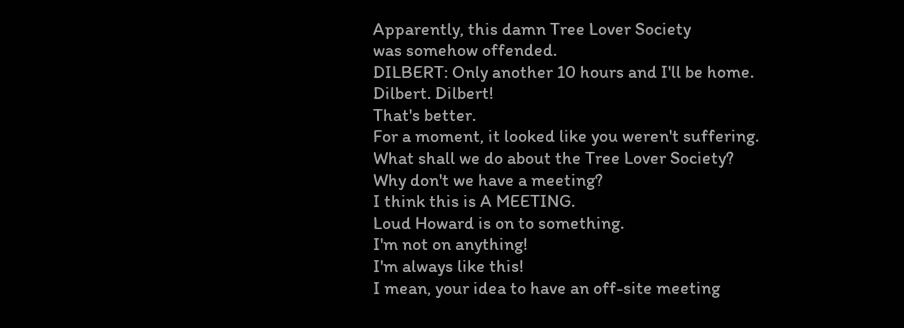Apparently, this damn Tree Lover Society
was somehow offended.
DILBERT: Only another 10 hours and I'll be home.
Dilbert. Dilbert!
That's better.
For a moment, it looked like you weren't suffering.
What shall we do about the Tree Lover Society?
Why don't we have a meeting?
I think this is A MEETING.
Loud Howard is on to something.
I'm not on anything!
I'm always like this!
I mean, your idea to have an off-site meeting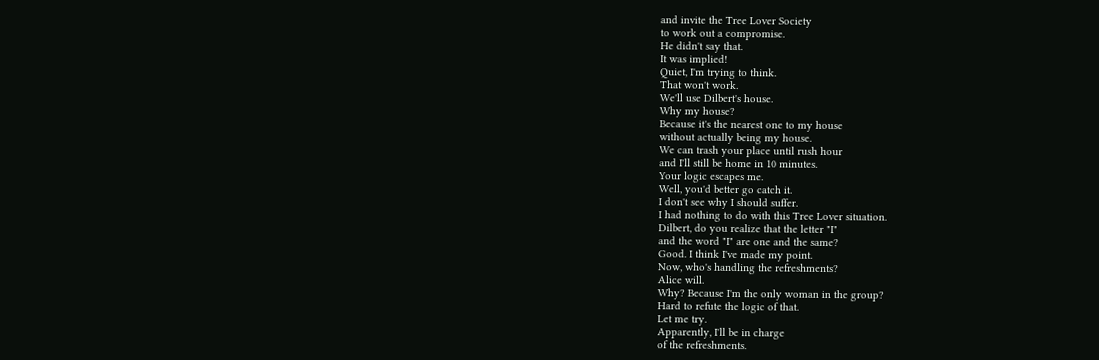and invite the Tree Lover Society
to work out a compromise.
He didn't say that.
It was implied!
Quiet, I'm trying to think.
That won't work.
We'll use Dilbert's house.
Why my house?
Because it's the nearest one to my house
without actually being my house.
We can trash your place until rush hour
and I'll still be home in 10 minutes.
Your logic escapes me.
Well, you'd better go catch it.
I don't see why I should suffer.
I had nothing to do with this Tree Lover situation.
Dilbert, do you realize that the letter "I"
and the word "I" are one and the same?
Good. I think I've made my point.
Now, who's handling the refreshments?
Alice will.
Why? Because I'm the only woman in the group?
Hard to refute the logic of that.
Let me try.
Apparently, I'll be in charge
of the refreshments.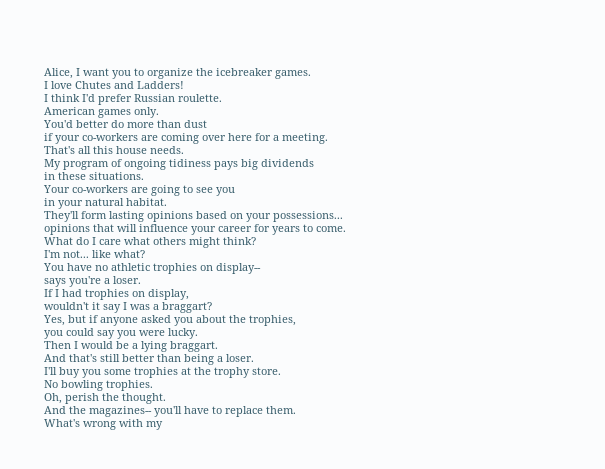Alice, I want you to organize the icebreaker games.
I love Chutes and Ladders!
I think I'd prefer Russian roulette.
American games only.
You'd better do more than dust
if your co-workers are coming over here for a meeting.
That's all this house needs.
My program of ongoing tidiness pays big dividends
in these situations.
Your co-workers are going to see you
in your natural habitat.
They'll form lasting opinions based on your possessions...
opinions that will influence your career for years to come.
What do I care what others might think?
I'm not... like what?
You have no athletic trophies on display--
says you're a loser.
If I had trophies on display,
wouldn't it say I was a braggart?
Yes, but if anyone asked you about the trophies,
you could say you were lucky.
Then I would be a lying braggart.
And that's still better than being a loser.
I'll buy you some trophies at the trophy store.
No bowling trophies.
Oh, perish the thought.
And the magazines-- you'll have to replace them.
What's wrong with my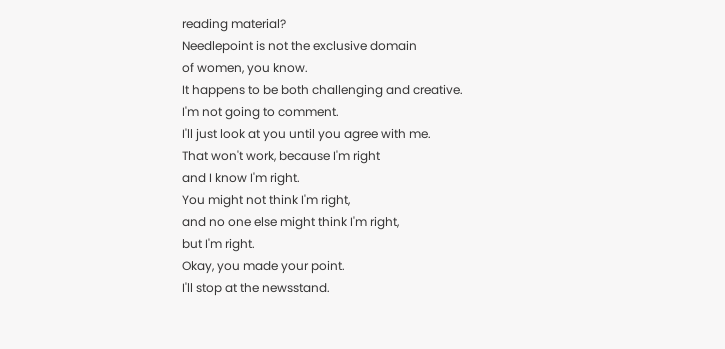reading material?
Needlepoint is not the exclusive domain
of women, you know.
It happens to be both challenging and creative.
I'm not going to comment.
I'll just look at you until you agree with me.
That won't work, because I'm right
and I know I'm right.
You might not think I'm right,
and no one else might think I'm right,
but I'm right.
Okay, you made your point.
I'll stop at the newsstand.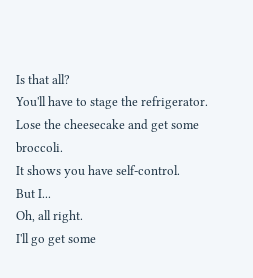Is that all?
You'll have to stage the refrigerator.
Lose the cheesecake and get some broccoli.
It shows you have self-control.
But I...
Oh, all right.
I'll go get some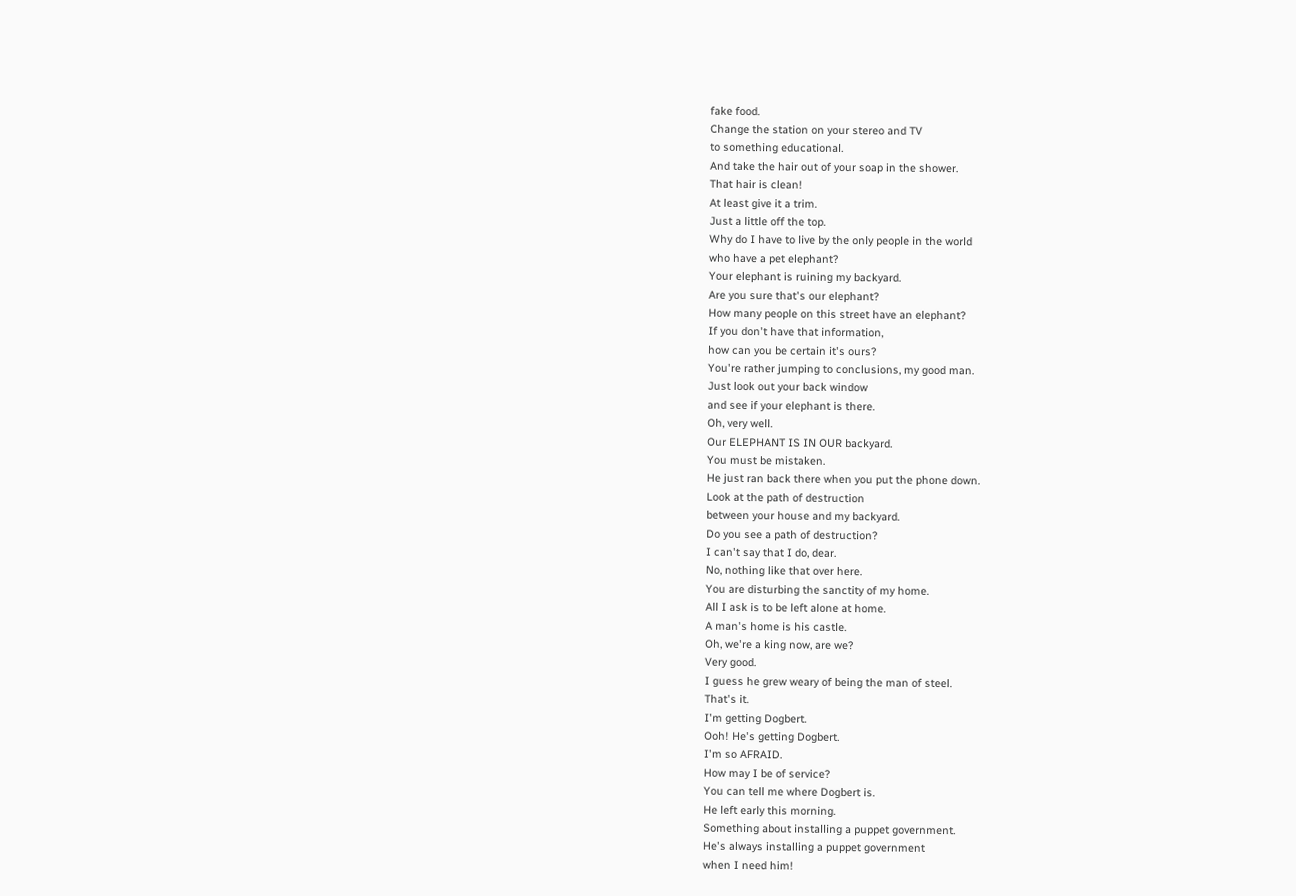fake food.
Change the station on your stereo and TV
to something educational.
And take the hair out of your soap in the shower.
That hair is clean!
At least give it a trim.
Just a little off the top.
Why do I have to live by the only people in the world
who have a pet elephant?
Your elephant is ruining my backyard.
Are you sure that's our elephant?
How many people on this street have an elephant?
If you don't have that information,
how can you be certain it's ours?
You're rather jumping to conclusions, my good man.
Just look out your back window
and see if your elephant is there.
Oh, very well.
Our ELEPHANT IS IN OUR backyard.
You must be mistaken.
He just ran back there when you put the phone down.
Look at the path of destruction
between your house and my backyard.
Do you see a path of destruction?
I can't say that I do, dear.
No, nothing like that over here.
You are disturbing the sanctity of my home.
All I ask is to be left alone at home.
A man's home is his castle.
Oh, we're a king now, are we?
Very good.
I guess he grew weary of being the man of steel.
That's it.
I'm getting Dogbert.
Ooh! He's getting Dogbert.
I'm so AFRAID.
How may I be of service?
You can tell me where Dogbert is.
He left early this morning.
Something about installing a puppet government.
He's always installing a puppet government
when I need him!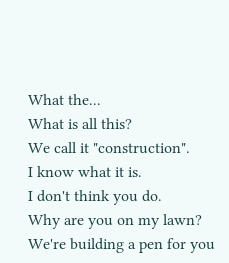What the...
What is all this?
We call it "construction".
I know what it is.
I don't think you do.
Why are you on my lawn?
We're building a pen for you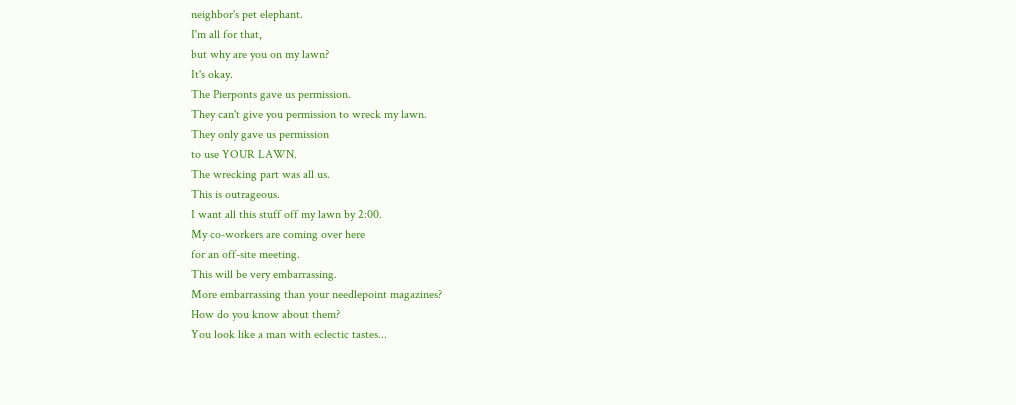neighbor's pet elephant.
I'm all for that,
but why are you on my lawn?
It's okay.
The Pierponts gave us permission.
They can't give you permission to wreck my lawn.
They only gave us permission
to use YOUR LAWN.
The wrecking part was all us.
This is outrageous.
I want all this stuff off my lawn by 2:00.
My co-workers are coming over here
for an off-site meeting.
This will be very embarrassing.
More embarrassing than your needlepoint magazines?
How do you know about them?
You look like a man with eclectic tastes...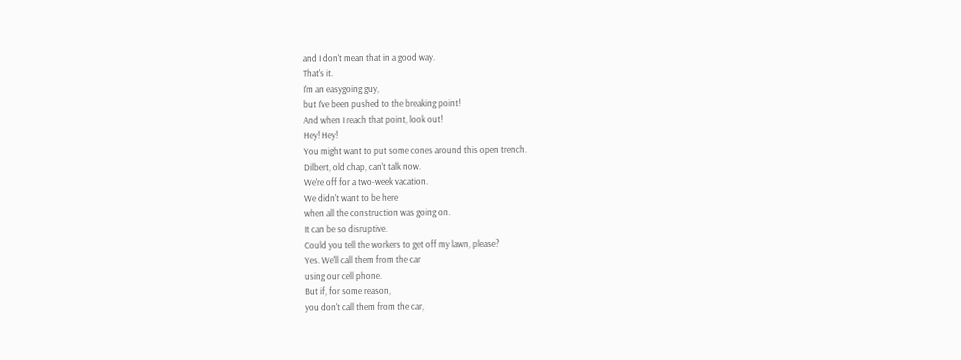and I don't mean that in a good way.
That's it.
I'm an easygoing guy,
but I've been pushed to the breaking point!
And when I reach that point, look out!
Hey! Hey!
You might want to put some cones around this open trench.
Dilbert, old chap, can't talk now.
We're off for a two-week vacation.
We didn't want to be here
when all the construction was going on.
It can be so disruptive.
Could you tell the workers to get off my lawn, please?
Yes. We'll call them from the car
using our cell phone.
But if, for some reason,
you don't call them from the car,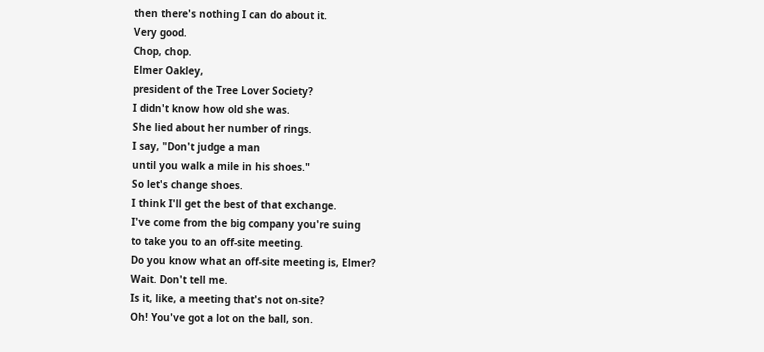then there's nothing I can do about it.
Very good.
Chop, chop.
Elmer Oakley,
president of the Tree Lover Society?
I didn't know how old she was.
She lied about her number of rings.
I say, "Don't judge a man
until you walk a mile in his shoes."
So let's change shoes.
I think I'll get the best of that exchange.
I've come from the big company you're suing
to take you to an off-site meeting.
Do you know what an off-site meeting is, Elmer?
Wait. Don't tell me.
Is it, like, a meeting that's not on-site?
Oh! You've got a lot on the ball, son.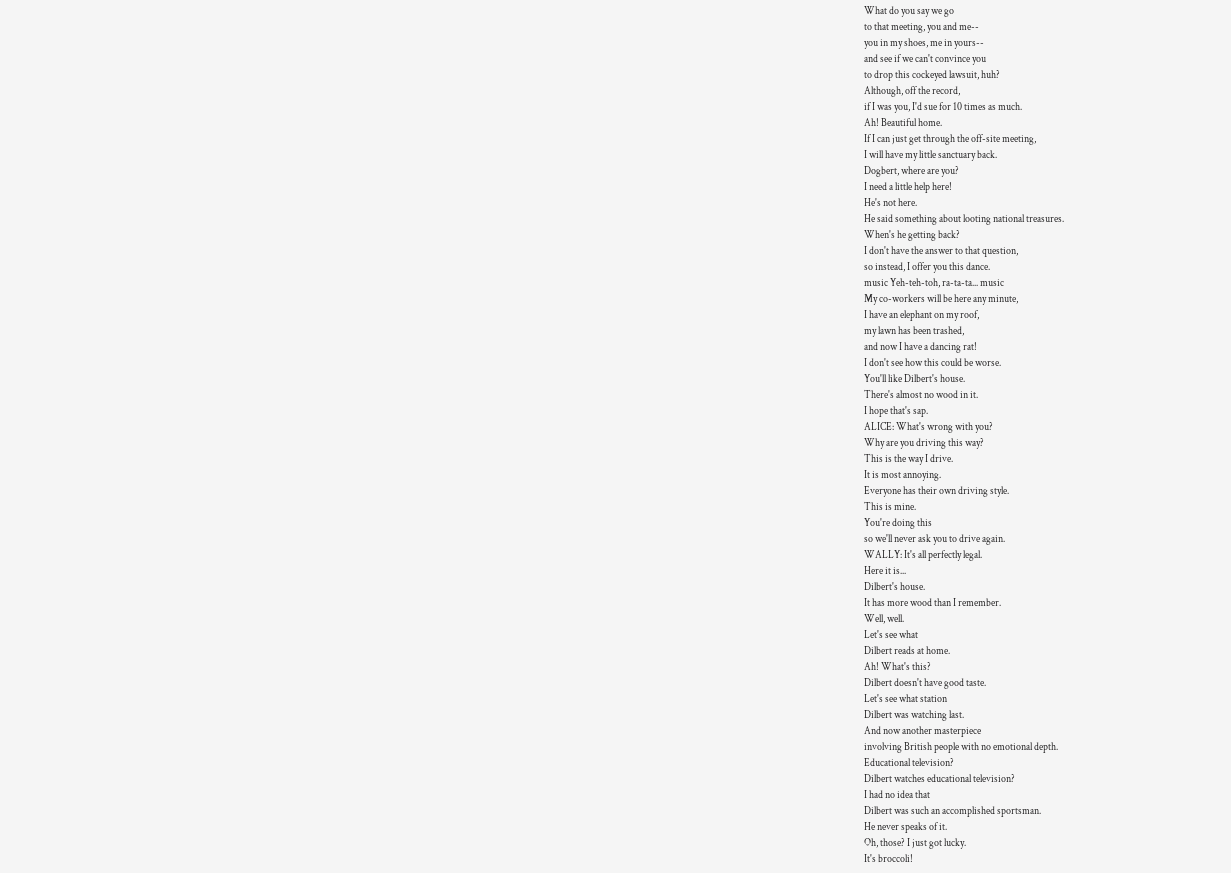What do you say we go
to that meeting, you and me--
you in my shoes, me in yours--
and see if we can't convince you
to drop this cockeyed lawsuit, huh?
Although, off the record,
if I was you, I'd sue for 10 times as much.
Ah! Beautiful home.
If I can just get through the off-site meeting,
I will have my little sanctuary back.
Dogbert, where are you?
I need a little help here!
He's not here.
He said something about looting national treasures.
When's he getting back?
I don't have the answer to that question,
so instead, I offer you this dance.
music Yeh-teh-toh, ra-ta-ta... music
My co-workers will be here any minute,
I have an elephant on my roof,
my lawn has been trashed,
and now I have a dancing rat!
I don't see how this could be worse.
You'll like Dilbert's house.
There's almost no wood in it.
I hope that's sap.
ALICE: What's wrong with you?
Why are you driving this way?
This is the way I drive.
It is most annoying.
Everyone has their own driving style.
This is mine.
You're doing this
so we'll never ask you to drive again.
WALLY: It's all perfectly legal.
Here it is...
Dilbert's house.
It has more wood than I remember.
Well, well.
Let's see what
Dilbert reads at home.
Ah! What's this?
Dilbert doesn't have good taste.
Let's see what station
Dilbert was watching last.
And now another masterpiece
involving British people with no emotional depth.
Educational television?
Dilbert watches educational television?
I had no idea that
Dilbert was such an accomplished sportsman.
He never speaks of it.
Oh, those? I just got lucky.
It's broccoli!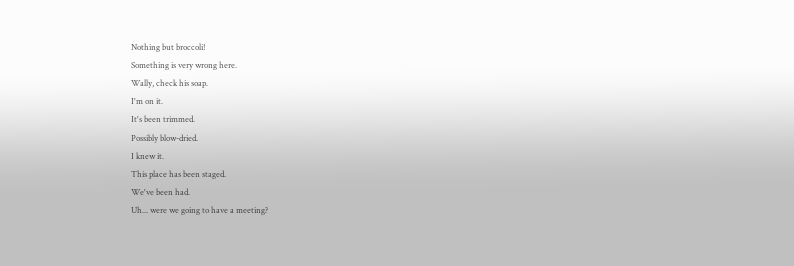Nothing but broccoli!
Something is very wrong here.
Wally, check his soap.
I'm on it.
It's been trimmed.
Possibly blow-dried.
I knew it.
This place has been staged.
We've been had.
Uh... were we going to have a meeting?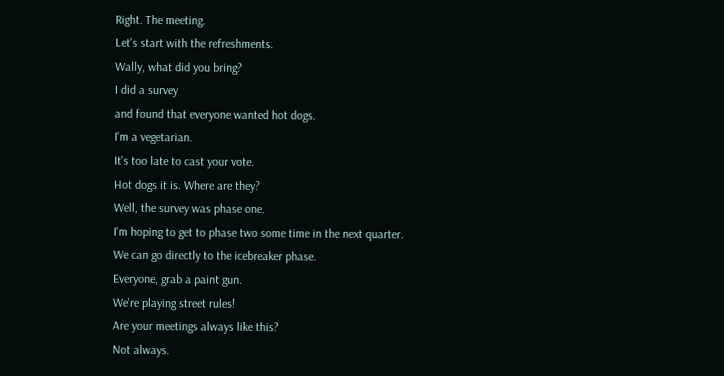Right. The meeting.
Let's start with the refreshments.
Wally, what did you bring?
I did a survey
and found that everyone wanted hot dogs.
I'm a vegetarian.
It's too late to cast your vote.
Hot dogs it is. Where are they?
Well, the survey was phase one.
I'm hoping to get to phase two some time in the next quarter.
We can go directly to the icebreaker phase.
Everyone, grab a paint gun.
We're playing street rules!
Are your meetings always like this?
Not always.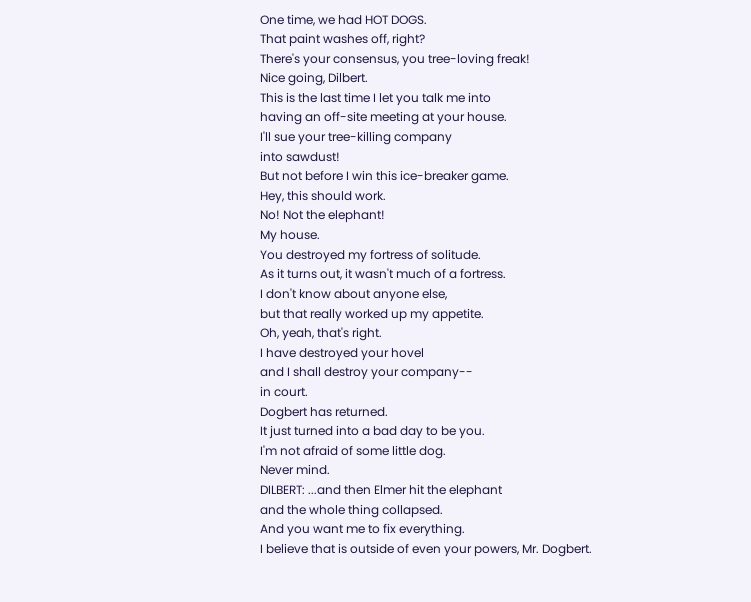One time, we had HOT DOGS.
That paint washes off, right?
There's your consensus, you tree-loving freak!
Nice going, Dilbert.
This is the last time I let you talk me into
having an off-site meeting at your house.
I'll sue your tree-killing company
into sawdust!
But not before I win this ice-breaker game.
Hey, this should work.
No! Not the elephant!
My house.
You destroyed my fortress of solitude.
As it turns out, it wasn't much of a fortress.
I don't know about anyone else,
but that really worked up my appetite.
Oh, yeah, that's right.
I have destroyed your hovel
and I shall destroy your company--
in court.
Dogbert has returned.
It just turned into a bad day to be you.
I'm not afraid of some little dog.
Never mind.
DILBERT: ...and then Elmer hit the elephant
and the whole thing collapsed.
And you want me to fix everything.
I believe that is outside of even your powers, Mr. Dogbert.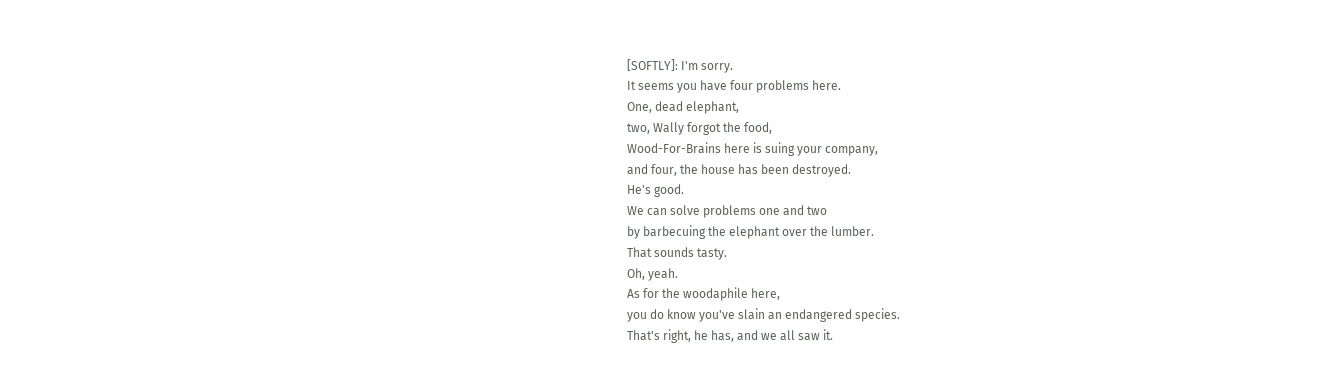[SOFTLY]: I'm sorry.
It seems you have four problems here.
One, dead elephant,
two, Wally forgot the food,
Wood-For-Brains here is suing your company,
and four, the house has been destroyed.
He's good.
We can solve problems one and two
by barbecuing the elephant over the lumber.
That sounds tasty.
Oh, yeah.
As for the woodaphile here,
you do know you've slain an endangered species.
That's right, he has, and we all saw it.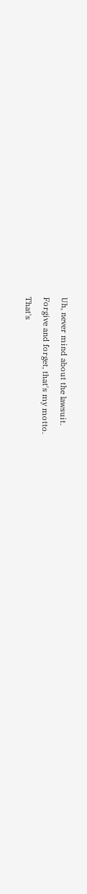Uh, never mind about the lawsuit.
Forgive and forget, that's my motto.
That's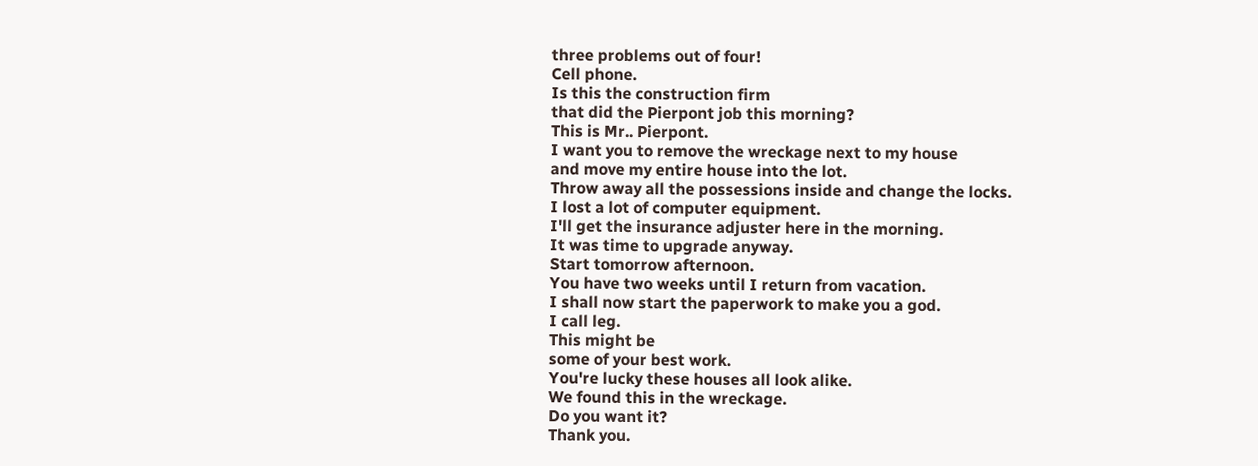three problems out of four!
Cell phone.
Is this the construction firm
that did the Pierpont job this morning?
This is Mr.. Pierpont.
I want you to remove the wreckage next to my house
and move my entire house into the lot.
Throw away all the possessions inside and change the locks.
I lost a lot of computer equipment.
I'll get the insurance adjuster here in the morning.
It was time to upgrade anyway.
Start tomorrow afternoon.
You have two weeks until I return from vacation.
I shall now start the paperwork to make you a god.
I call leg.
This might be
some of your best work.
You're lucky these houses all look alike.
We found this in the wreckage.
Do you want it?
Thank you.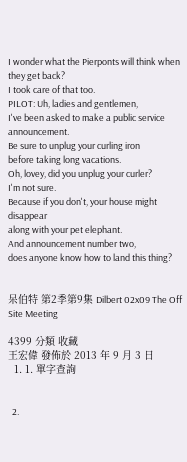I wonder what the Pierponts will think when they get back?
I took care of that too.
PILOT: Uh, ladies and gentlemen,
I've been asked to make a public service announcement.
Be sure to unplug your curling iron
before taking long vacations.
Oh, lovey, did you unplug your curler?
I'm not sure.
Because if you don't, your house might disappear
along with your pet elephant.
And announcement number two,
does anyone know how to land this thing?


呆伯特 第2季第9集 Dilbert 02x09 The Off Site Meeting

4399 分類 收藏
王宏偉 發佈於 2013 年 9 月 3 日
  1. 1. 單字查詢


  2.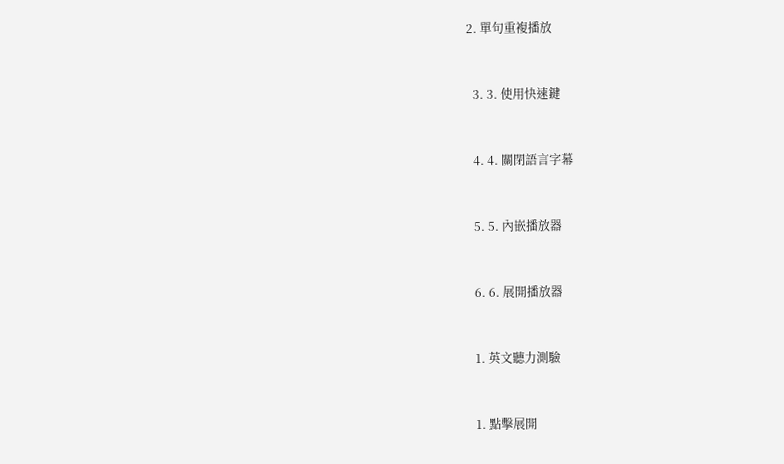2. 單句重複播放


  3. 3. 使用快速鍵


  4. 4. 關閉語言字幕


  5. 5. 內嵌播放器


  6. 6. 展開播放器


  1. 英文聽力測驗


  1. 點擊展開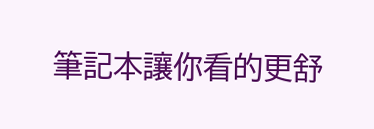筆記本讓你看的更舒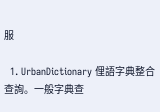服

  1. UrbanDictionary 俚語字典整合查詢。一般字典查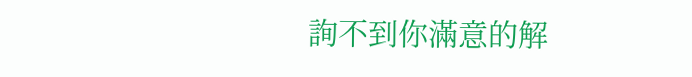詢不到你滿意的解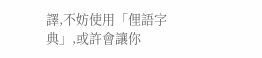譯,不妨使用「俚語字典」,或許會讓你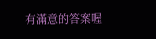有滿意的答案喔